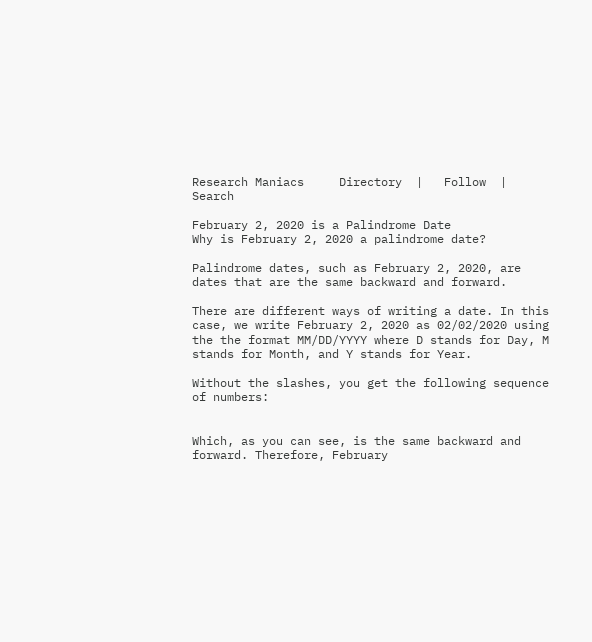Research Maniacs     Directory  |   Follow  |   Search

February 2, 2020 is a Palindrome Date
Why is February 2, 2020 a palindrome date?

Palindrome dates, such as February 2, 2020, are dates that are the same backward and forward.

There are different ways of writing a date. In this case, we write February 2, 2020 as 02/02/2020 using the the format MM/DD/YYYY where D stands for Day, M stands for Month, and Y stands for Year.

Without the slashes, you get the following sequence of numbers:


Which, as you can see, is the same backward and forward. Therefore, February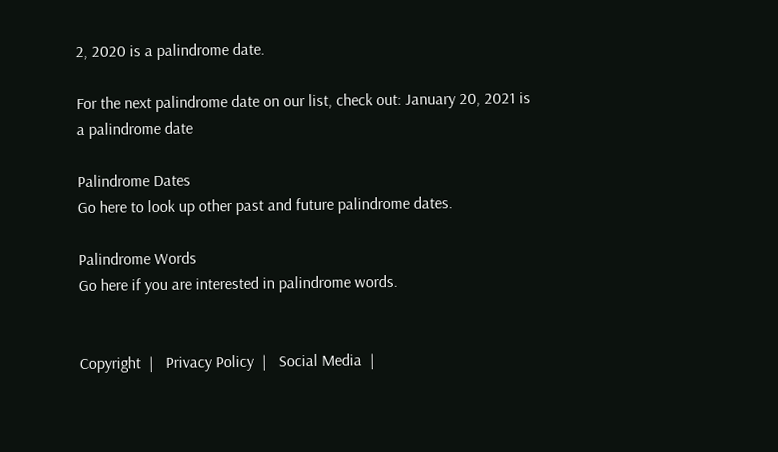2, 2020 is a palindrome date.

For the next palindrome date on our list, check out: January 20, 2021 is a palindrome date

Palindrome Dates
Go here to look up other past and future palindrome dates.

Palindrome Words
Go here if you are interested in palindrome words.


Copyright  |   Privacy Policy  |   Social Media  |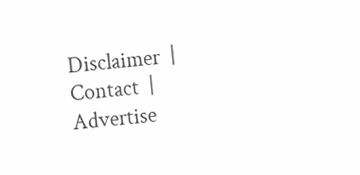Disclaimer  |   Contact  |   Advertise